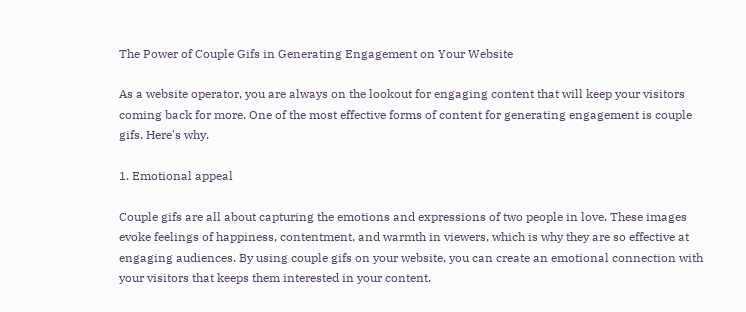The Power of Couple Gifs in Generating Engagement on Your Website

As a website operator, you are always on the lookout for engaging content that will keep your visitors coming back for more. One of the most effective forms of content for generating engagement is couple gifs. Here's why.

1. Emotional appeal

Couple gifs are all about capturing the emotions and expressions of two people in love. These images evoke feelings of happiness, contentment, and warmth in viewers, which is why they are so effective at engaging audiences. By using couple gifs on your website, you can create an emotional connection with your visitors that keeps them interested in your content.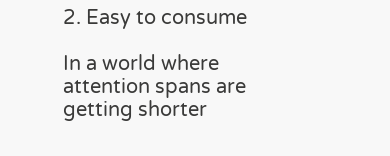2. Easy to consume

In a world where attention spans are getting shorter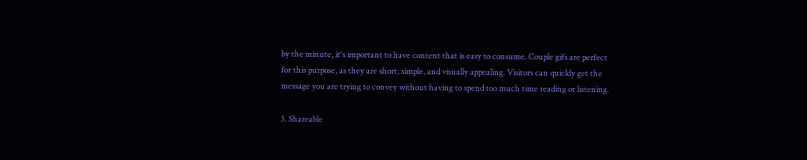by the minute, it's important to have content that is easy to consume. Couple gifs are perfect for this purpose, as they are short, simple, and visually appealing. Visitors can quickly get the message you are trying to convey without having to spend too much time reading or listening.

3. Shareable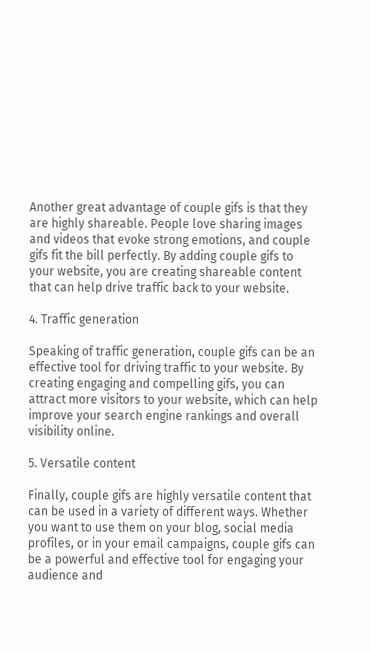Another great advantage of couple gifs is that they are highly shareable. People love sharing images and videos that evoke strong emotions, and couple gifs fit the bill perfectly. By adding couple gifs to your website, you are creating shareable content that can help drive traffic back to your website.

4. Traffic generation

Speaking of traffic generation, couple gifs can be an effective tool for driving traffic to your website. By creating engaging and compelling gifs, you can attract more visitors to your website, which can help improve your search engine rankings and overall visibility online.

5. Versatile content

Finally, couple gifs are highly versatile content that can be used in a variety of different ways. Whether you want to use them on your blog, social media profiles, or in your email campaigns, couple gifs can be a powerful and effective tool for engaging your audience and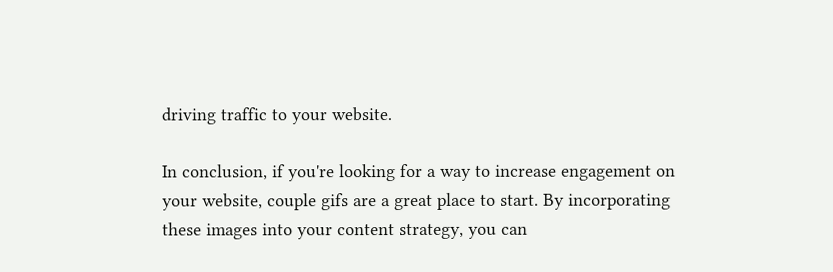driving traffic to your website.

In conclusion, if you're looking for a way to increase engagement on your website, couple gifs are a great place to start. By incorporating these images into your content strategy, you can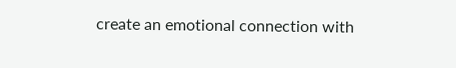create an emotional connection with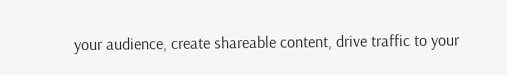your audience, create shareable content, drive traffic to your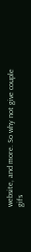website, and more. So why not give couple gifs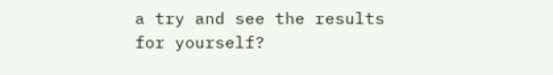a try and see the results for yourself?